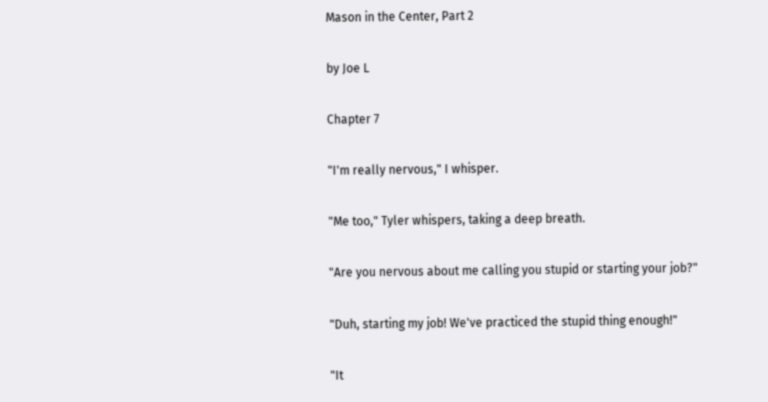Mason in the Center, Part 2

by Joe L

Chapter 7

"I'm really nervous," I whisper.

"Me too," Tyler whispers, taking a deep breath.

"Are you nervous about me calling you stupid or starting your job?"

"Duh, starting my job! We've practiced the stupid thing enough!"

"It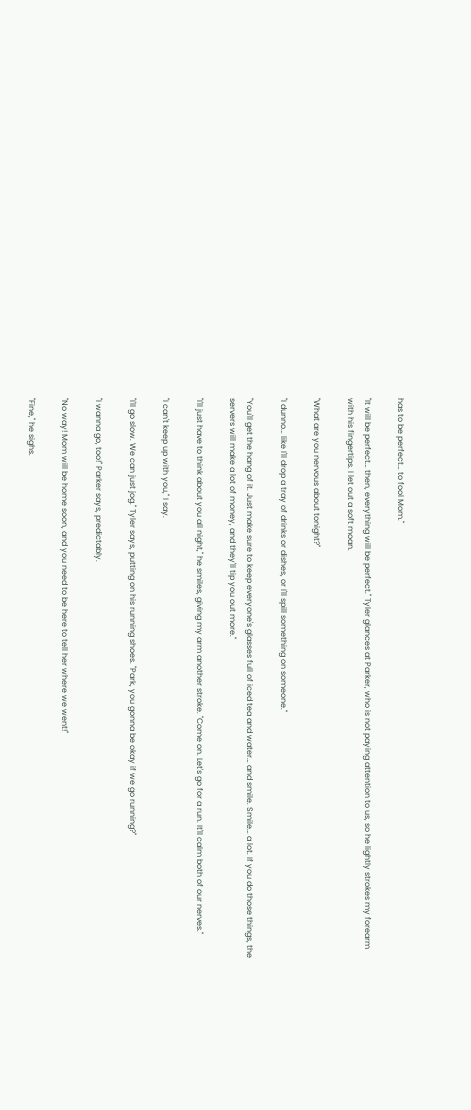has to be perfect… to fool Mom."

"It will be perfect… then, everything will be perfect." Tyler glances at Parker, who is not paying attention to us, so he lightly strokes my forearm with his fingertips. I let out a soft moan.

"What are you nervous about tonight?"

"I dunno… like I'll drop a tray of drinks or dishes, or I'll spill something on someone."

"You'll get the hang of it. Just make sure to keep everyone's glasses full of iced tea and water… and smile. Smile… a lot. If you do those things, the servers will make a lot of money, and they'll tip you out more."

"I'll just have to think about you all night," he smiles, giving my arm another stroke. "Come on. Let's go for a run. It'll calm both of our nerves."

"I can't keep up with you," I say.

"I'll go slow. We can just jog." Tyler says, putting on his running shoes. "Park, you gonna be okay if we go running?"

"I wanna go, too!" Parker says, predictably.

"No way! Mom will be home soon, and you need to be here to tell her where we went!"

"Fine," he sighs.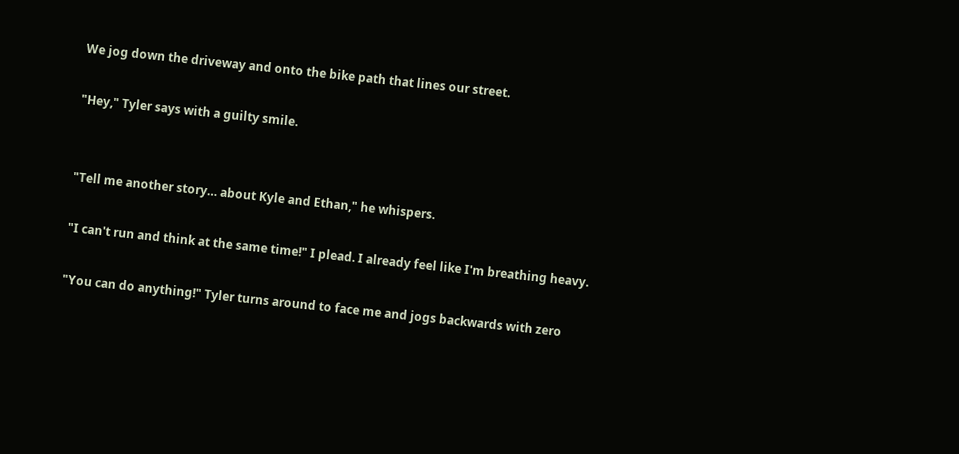We jog down the driveway and onto the bike path that lines our street.

"Hey," Tyler says with a guilty smile.


"Tell me another story… about Kyle and Ethan," he whispers.

"I can't run and think at the same time!" I plead. I already feel like I'm breathing heavy.

"You can do anything!" Tyler turns around to face me and jogs backwards with zero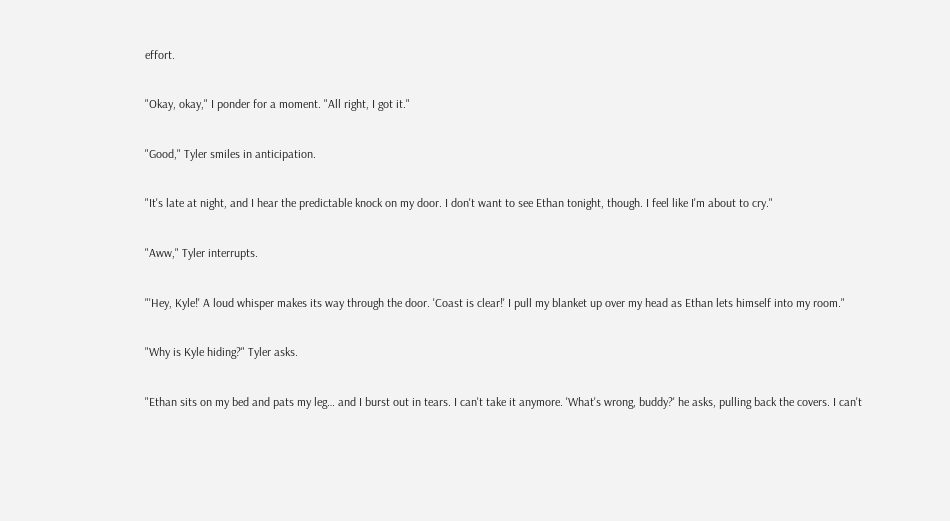effort.

"Okay, okay," I ponder for a moment. "All right, I got it."

"Good," Tyler smiles in anticipation.

"It's late at night, and I hear the predictable knock on my door. I don't want to see Ethan tonight, though. I feel like I'm about to cry."

"Aww," Tyler interrupts.

"'Hey, Kyle!' A loud whisper makes its way through the door. 'Coast is clear!' I pull my blanket up over my head as Ethan lets himself into my room."

"Why is Kyle hiding?" Tyler asks.

"Ethan sits on my bed and pats my leg… and I burst out in tears. I can't take it anymore. 'What's wrong, buddy?' he asks, pulling back the covers. I can't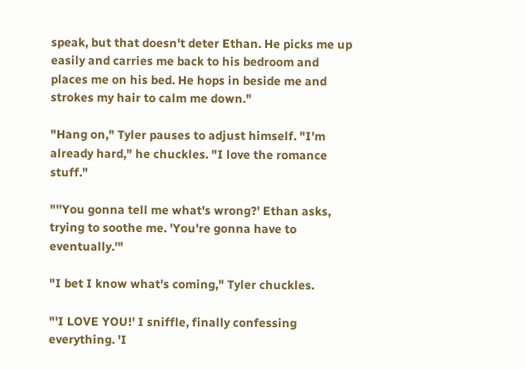speak, but that doesn't deter Ethan. He picks me up easily and carries me back to his bedroom and places me on his bed. He hops in beside me and strokes my hair to calm me down."

"Hang on," Tyler pauses to adjust himself. "I'm already hard," he chuckles. "I love the romance stuff."

"''You gonna tell me what's wrong?' Ethan asks, trying to soothe me. 'You're gonna have to eventually.'"

"I bet I know what's coming," Tyler chuckles.

"'I LOVE YOU!' I sniffle, finally confessing everything. 'I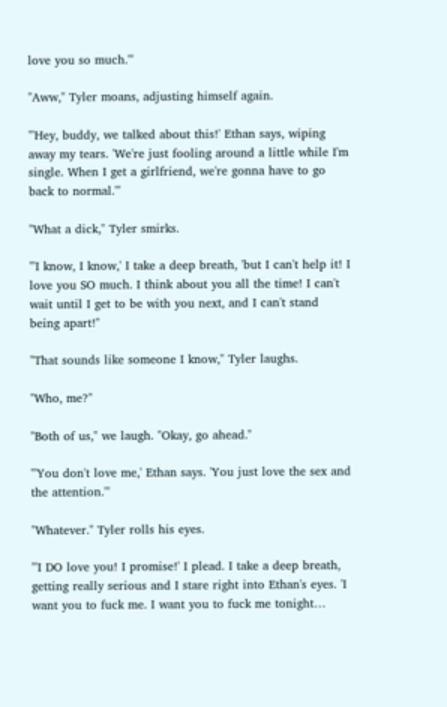love you so much.'"

"Aww," Tyler moans, adjusting himself again.

"'Hey, buddy, we talked about this!' Ethan says, wiping away my tears. 'We're just fooling around a little while I'm single. When I get a girlfriend, we're gonna have to go back to normal.'"

"What a dick," Tyler smirks.

"'I know, I know,' I take a deep breath, 'but I can't help it! I love you SO much. I think about you all the time! I can't wait until I get to be with you next, and I can't stand being apart!"

"That sounds like someone I know," Tyler laughs.

"Who, me?"

"Both of us," we laugh. "Okay, go ahead."

"'You don't love me,' Ethan says. 'You just love the sex and the attention.'"

"Whatever." Tyler rolls his eyes.

"'I DO love you! I promise!' I plead. I take a deep breath, getting really serious and I stare right into Ethan's eyes. 'I want you to fuck me. I want you to fuck me tonight…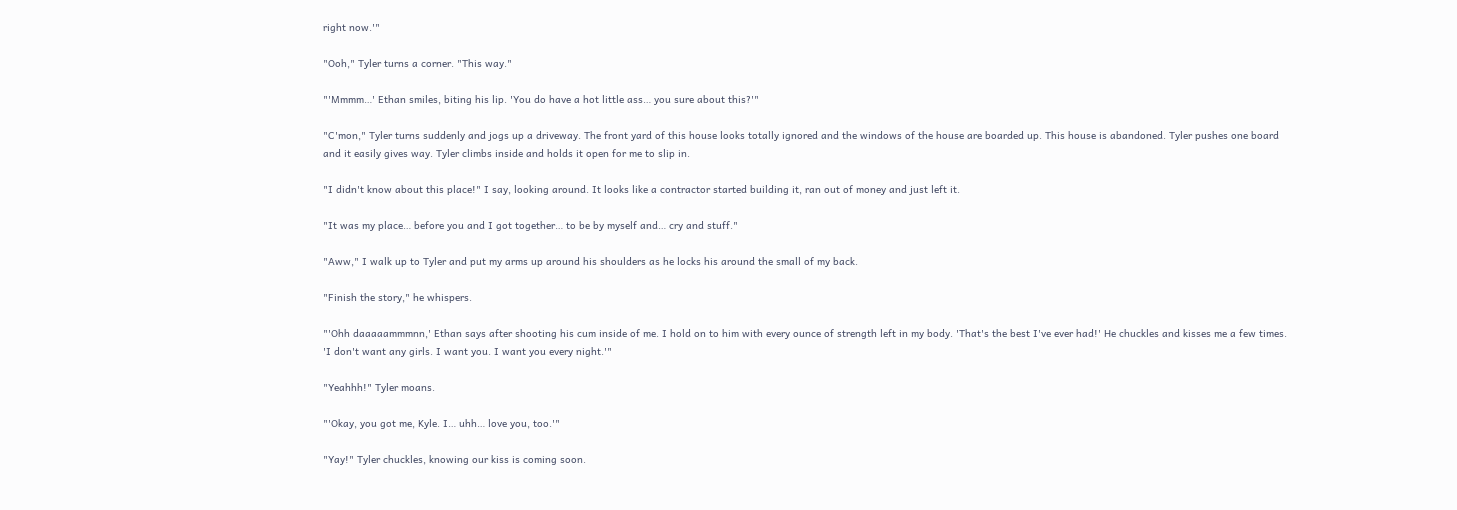right now.'"

"Ooh," Tyler turns a corner. "This way."

"'Mmmm…' Ethan smiles, biting his lip. 'You do have a hot little ass… you sure about this?'"

"C'mon," Tyler turns suddenly and jogs up a driveway. The front yard of this house looks totally ignored and the windows of the house are boarded up. This house is abandoned. Tyler pushes one board and it easily gives way. Tyler climbs inside and holds it open for me to slip in.

"I didn't know about this place!" I say, looking around. It looks like a contractor started building it, ran out of money and just left it.

"It was my place… before you and I got together… to be by myself and… cry and stuff."

"Aww," I walk up to Tyler and put my arms up around his shoulders as he locks his around the small of my back.

"Finish the story," he whispers.

"'Ohh daaaaammmnn,' Ethan says after shooting his cum inside of me. I hold on to him with every ounce of strength left in my body. 'That's the best I've ever had!' He chuckles and kisses me a few times. 'I don't want any girls. I want you. I want you every night.'"

"Yeahhh!" Tyler moans.

"'Okay, you got me, Kyle. I… uhh… love you, too.'"

"Yay!" Tyler chuckles, knowing our kiss is coming soon.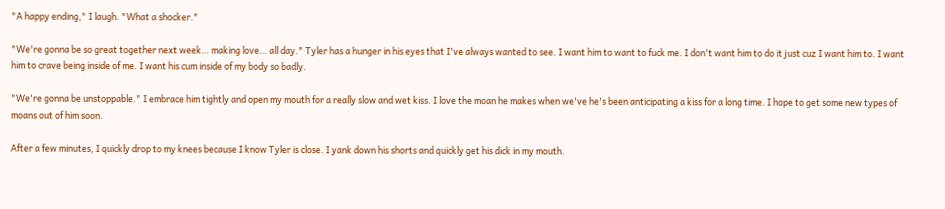"A happy ending," I laugh. "What a shocker."

"We're gonna be so great together next week… making love… all day." Tyler has a hunger in his eyes that I've always wanted to see. I want him to want to fuck me. I don't want him to do it just cuz I want him to. I want him to crave being inside of me. I want his cum inside of my body so badly.

"We're gonna be unstoppable." I embrace him tightly and open my mouth for a really slow and wet kiss. I love the moan he makes when we've he's been anticipating a kiss for a long time. I hope to get some new types of moans out of him soon.

After a few minutes, I quickly drop to my knees because I know Tyler is close. I yank down his shorts and quickly get his dick in my mouth.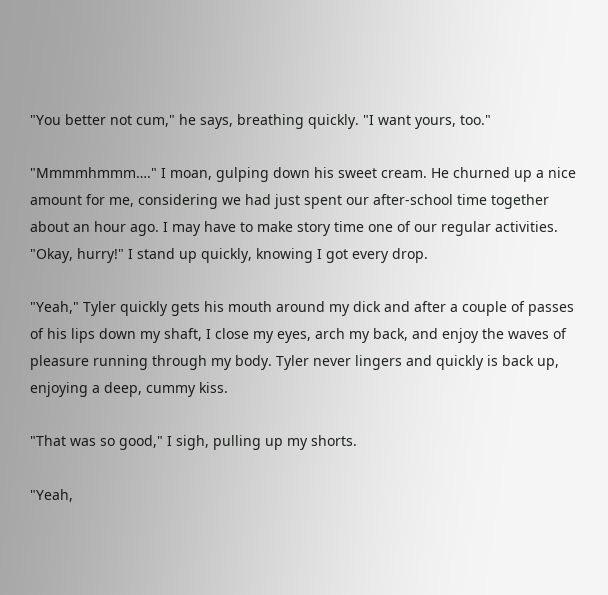"You better not cum," he says, breathing quickly. "I want yours, too."

"Mmmmhmmm…." I moan, gulping down his sweet cream. He churned up a nice amount for me, considering we had just spent our after-school time together about an hour ago. I may have to make story time one of our regular activities. "Okay, hurry!" I stand up quickly, knowing I got every drop.

"Yeah," Tyler quickly gets his mouth around my dick and after a couple of passes of his lips down my shaft, I close my eyes, arch my back, and enjoy the waves of pleasure running through my body. Tyler never lingers and quickly is back up, enjoying a deep, cummy kiss.

"That was so good," I sigh, pulling up my shorts.

"Yeah,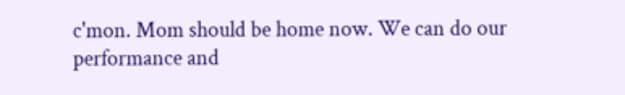c'mon. Mom should be home now. We can do our performance and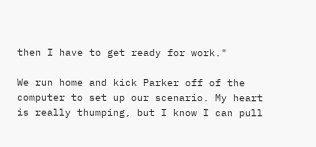then I have to get ready for work."

We run home and kick Parker off of the computer to set up our scenario. My heart is really thumping, but I know I can pull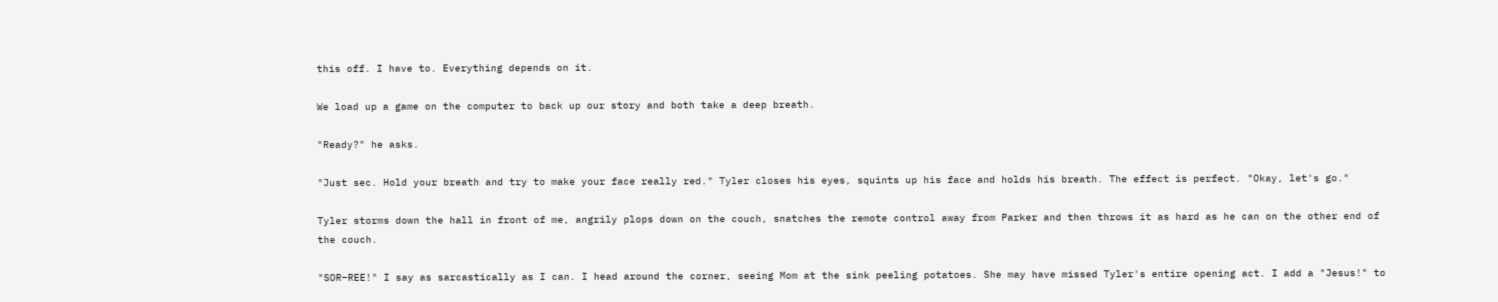this off. I have to. Everything depends on it.

We load up a game on the computer to back up our story and both take a deep breath.

"Ready?" he asks.

"Just sec. Hold your breath and try to make your face really red." Tyler closes his eyes, squints up his face and holds his breath. The effect is perfect. "Okay, let's go."

Tyler storms down the hall in front of me, angrily plops down on the couch, snatches the remote control away from Parker and then throws it as hard as he can on the other end of the couch.

"SOR–REE!" I say as sarcastically as I can. I head around the corner, seeing Mom at the sink peeling potatoes. She may have missed Tyler's entire opening act. I add a "Jesus!" to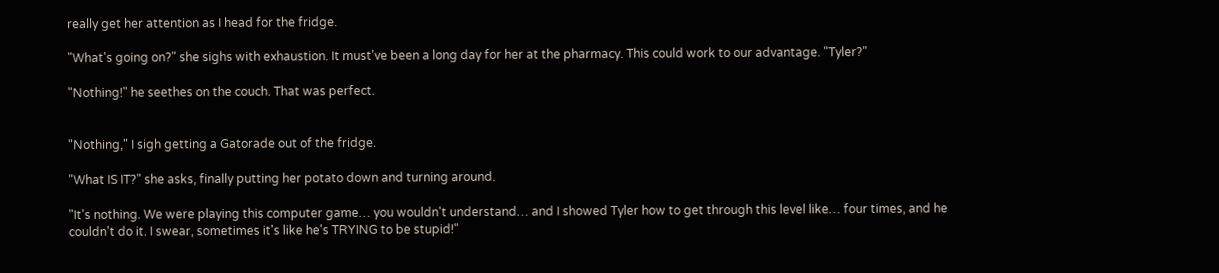really get her attention as I head for the fridge.

"What's going on?" she sighs with exhaustion. It must've been a long day for her at the pharmacy. This could work to our advantage. "Tyler?"

"Nothing!" he seethes on the couch. That was perfect.


"Nothing," I sigh getting a Gatorade out of the fridge.

"What IS IT?" she asks, finally putting her potato down and turning around.

"It's nothing. We were playing this computer game… you wouldn't understand… and I showed Tyler how to get through this level like… four times, and he couldn't do it. I swear, sometimes it's like he's TRYING to be stupid!"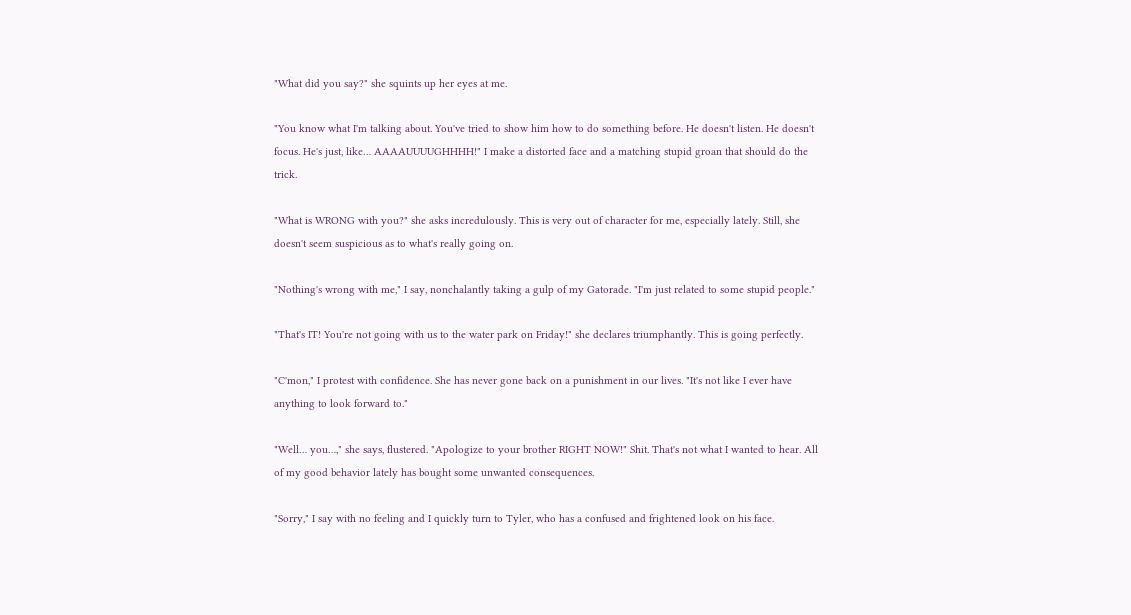"What did you say?" she squints up her eyes at me.

"You know what I'm talking about. You've tried to show him how to do something before. He doesn't listen. He doesn't focus. He's just, like… AAAAUUUUGHHHH!" I make a distorted face and a matching stupid groan that should do the trick.

"What is WRONG with you?" she asks incredulously. This is very out of character for me, especially lately. Still, she doesn't seem suspicious as to what's really going on.

"Nothing's wrong with me," I say, nonchalantly taking a gulp of my Gatorade. "I'm just related to some stupid people."

"That's IT! You're not going with us to the water park on Friday!" she declares triumphantly. This is going perfectly.

"C'mon," I protest with confidence. She has never gone back on a punishment in our lives. "It's not like I ever have anything to look forward to."

"Well… you…," she says, flustered. "Apologize to your brother RIGHT NOW!" Shit. That's not what I wanted to hear. All of my good behavior lately has bought some unwanted consequences.

"Sorry," I say with no feeling and I quickly turn to Tyler, who has a confused and frightened look on his face.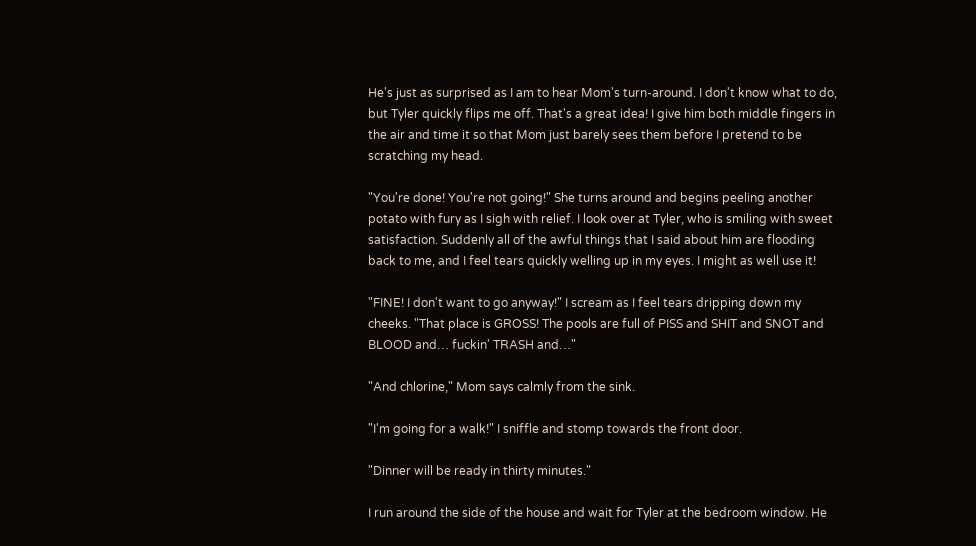He's just as surprised as I am to hear Mom's turn-around. I don't know what to do, but Tyler quickly flips me off. That's a great idea! I give him both middle fingers in the air and time it so that Mom just barely sees them before I pretend to be scratching my head.

"You're done! You're not going!" She turns around and begins peeling another potato with fury as I sigh with relief. I look over at Tyler, who is smiling with sweet satisfaction. Suddenly all of the awful things that I said about him are flooding back to me, and I feel tears quickly welling up in my eyes. I might as well use it!

"FINE! I don't want to go anyway!" I scream as I feel tears dripping down my cheeks. "That place is GROSS! The pools are full of PISS and SHIT and SNOT and BLOOD and… fuckin' TRASH and…"

"And chlorine," Mom says calmly from the sink.

"I'm going for a walk!" I sniffle and stomp towards the front door.

"Dinner will be ready in thirty minutes."

I run around the side of the house and wait for Tyler at the bedroom window. He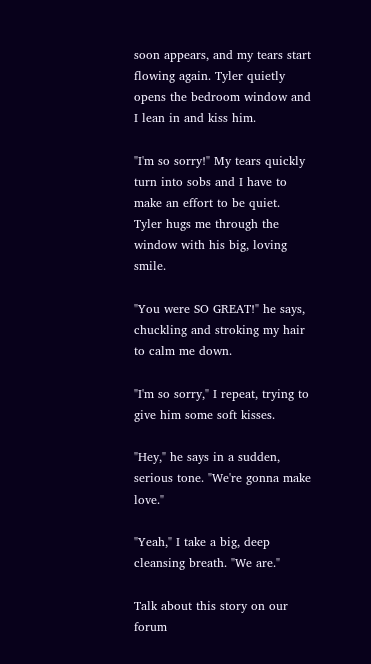soon appears, and my tears start flowing again. Tyler quietly opens the bedroom window and I lean in and kiss him.

"I'm so sorry!" My tears quickly turn into sobs and I have to make an effort to be quiet. Tyler hugs me through the window with his big, loving smile.

"You were SO GREAT!" he says, chuckling and stroking my hair to calm me down.

"I'm so sorry," I repeat, trying to give him some soft kisses.

"Hey," he says in a sudden, serious tone. "We're gonna make love."

"Yeah," I take a big, deep cleansing breath. "We are."

Talk about this story on our forum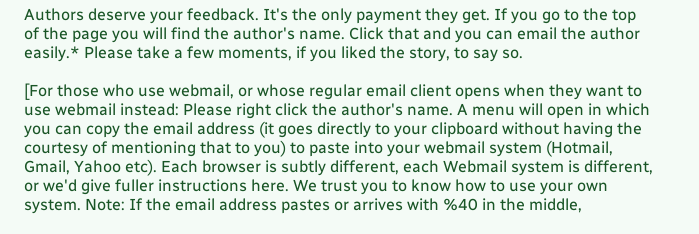Authors deserve your feedback. It's the only payment they get. If you go to the top of the page you will find the author's name. Click that and you can email the author easily.* Please take a few moments, if you liked the story, to say so.

[For those who use webmail, or whose regular email client opens when they want to use webmail instead: Please right click the author's name. A menu will open in which you can copy the email address (it goes directly to your clipboard without having the courtesy of mentioning that to you) to paste into your webmail system (Hotmail, Gmail, Yahoo etc). Each browser is subtly different, each Webmail system is different, or we'd give fuller instructions here. We trust you to know how to use your own system. Note: If the email address pastes or arrives with %40 in the middle,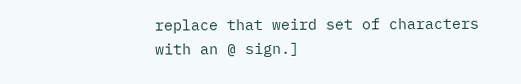replace that weird set of characters with an @ sign.]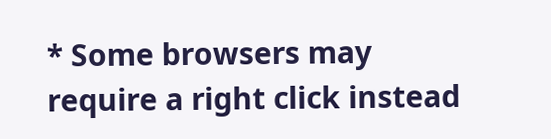* Some browsers may require a right click instead